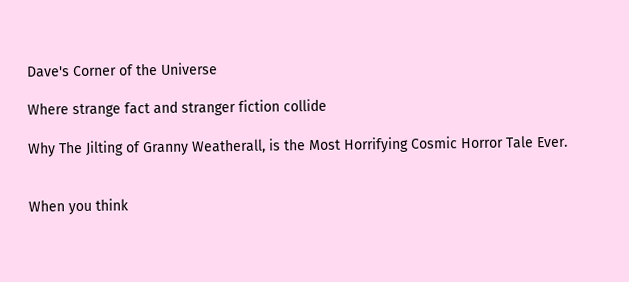Dave's Corner of the Universe

Where strange fact and stranger fiction collide

Why The Jilting of Granny Weatherall, is the Most Horrifying Cosmic Horror Tale Ever.


When you think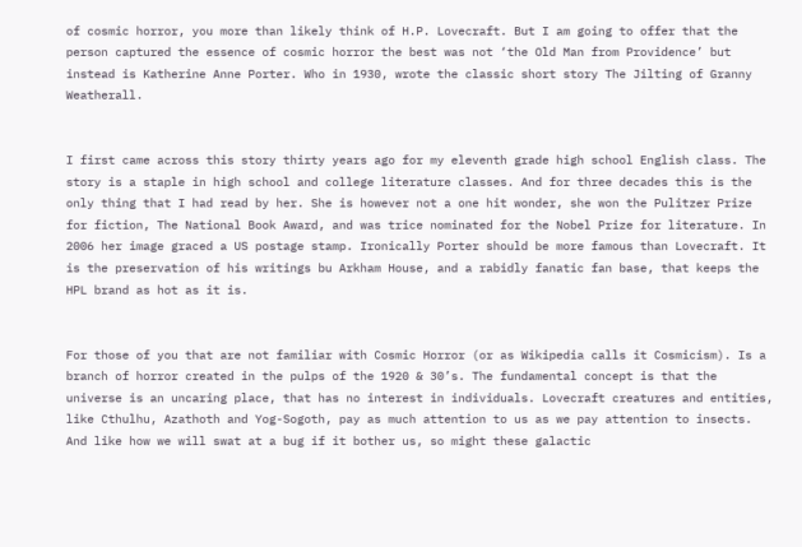of cosmic horror, you more than likely think of H.P. Lovecraft. But I am going to offer that the person captured the essence of cosmic horror the best was not ‘the Old Man from Providence’ but instead is Katherine Anne Porter. Who in 1930, wrote the classic short story The Jilting of Granny Weatherall.


I first came across this story thirty years ago for my eleventh grade high school English class. The story is a staple in high school and college literature classes. And for three decades this is the only thing that I had read by her. She is however not a one hit wonder, she won the Pulitzer Prize for fiction, The National Book Award, and was trice nominated for the Nobel Prize for literature. In 2006 her image graced a US postage stamp. Ironically Porter should be more famous than Lovecraft. It is the preservation of his writings bu Arkham House, and a rabidly fanatic fan base, that keeps the HPL brand as hot as it is.


For those of you that are not familiar with Cosmic Horror (or as Wikipedia calls it Cosmicism). Is a branch of horror created in the pulps of the 1920 & 30’s. The fundamental concept is that the universe is an uncaring place, that has no interest in individuals. Lovecraft creatures and entities, like Cthulhu, Azathoth and Yog-Sogoth, pay as much attention to us as we pay attention to insects. And like how we will swat at a bug if it bother us, so might these galactic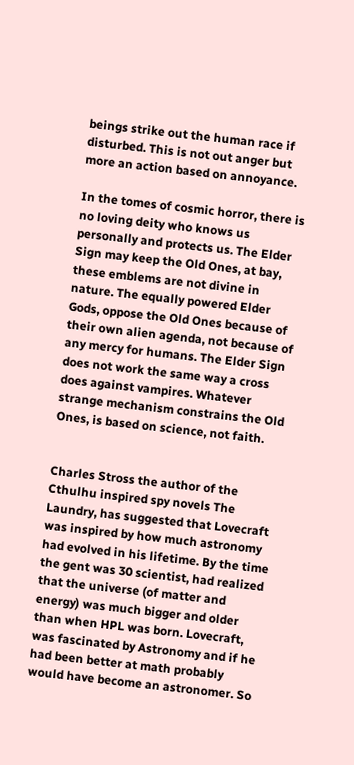beings strike out the human race if disturbed. This is not out anger but more an action based on annoyance.

In the tomes of cosmic horror, there is no loving deity who knows us personally and protects us. The Elder Sign may keep the Old Ones, at bay, these emblems are not divine in nature. The equally powered Elder Gods, oppose the Old Ones because of their own alien agenda, not because of any mercy for humans. The Elder Sign does not work the same way a cross does against vampires. Whatever strange mechanism constrains the Old Ones, is based on science, not faith.


Charles Stross the author of the Cthulhu inspired spy novels The Laundry, has suggested that Lovecraft was inspired by how much astronomy had evolved in his lifetime. By the time the gent was 30 scientist, had realized that the universe (of matter and energy) was much bigger and older than when HPL was born. Lovecraft, was fascinated by Astronomy and if he had been better at math probably would have become an astronomer. So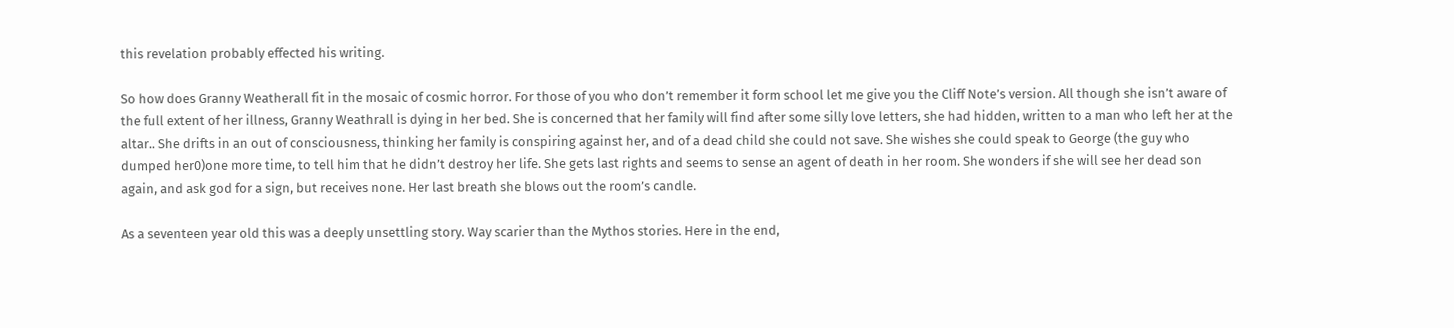this revelation probably effected his writing.

So how does Granny Weatherall fit in the mosaic of cosmic horror. For those of you who don’t remember it form school let me give you the Cliff Note’s version. All though she isn’t aware of the full extent of her illness, Granny Weathrall is dying in her bed. She is concerned that her family will find after some silly love letters, she had hidden, written to a man who left her at the altar.. She drifts in an out of consciousness, thinking her family is conspiring against her, and of a dead child she could not save. She wishes she could speak to George (the guy who dumped her0)one more time, to tell him that he didn’t destroy her life. She gets last rights and seems to sense an agent of death in her room. She wonders if she will see her dead son again, and ask god for a sign, but receives none. Her last breath she blows out the room’s candle.

As a seventeen year old this was a deeply unsettling story. Way scarier than the Mythos stories. Here in the end,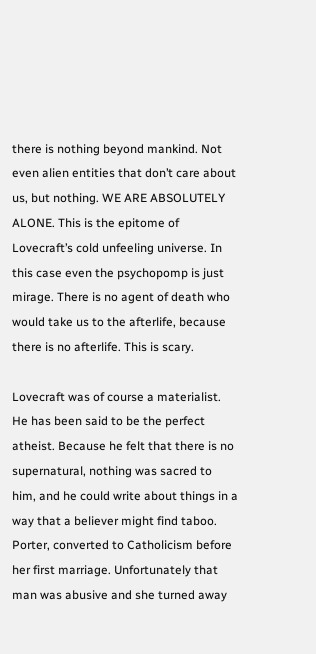there is nothing beyond mankind. Not even alien entities that don’t care about us, but nothing. WE ARE ABSOLUTELY ALONE. This is the epitome of Lovecraft’s cold unfeeling universe. In this case even the psychopomp is just mirage. There is no agent of death who would take us to the afterlife, because there is no afterlife. This is scary.

Lovecraft was of course a materialist. He has been said to be the perfect atheist. Because he felt that there is no supernatural, nothing was sacred to him, and he could write about things in a way that a believer might find taboo. Porter, converted to Catholicism before her first marriage. Unfortunately that man was abusive and she turned away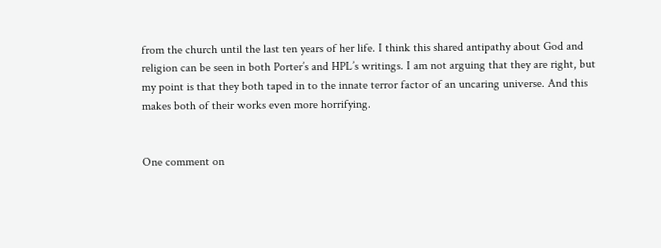from the church until the last ten years of her life. I think this shared antipathy about God and religion can be seen in both Porter’s and HPL’s writings. I am not arguing that they are right, but my point is that they both taped in to the innate terror factor of an uncaring universe. And this makes both of their works even more horrifying.


One comment on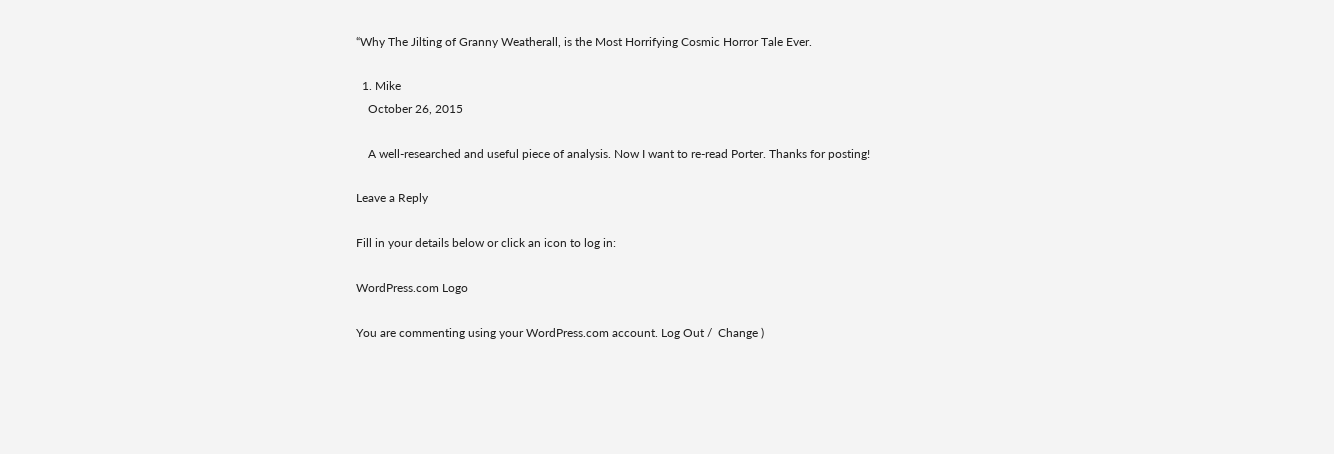“Why The Jilting of Granny Weatherall, is the Most Horrifying Cosmic Horror Tale Ever.

  1. Mike
    October 26, 2015

    A well-researched and useful piece of analysis. Now I want to re-read Porter. Thanks for posting!

Leave a Reply

Fill in your details below or click an icon to log in:

WordPress.com Logo

You are commenting using your WordPress.com account. Log Out /  Change )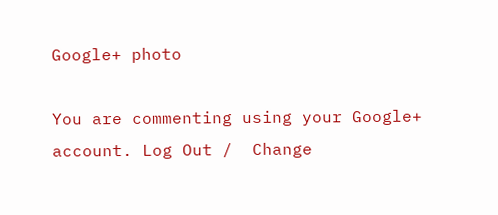Google+ photo

You are commenting using your Google+ account. Log Out /  Change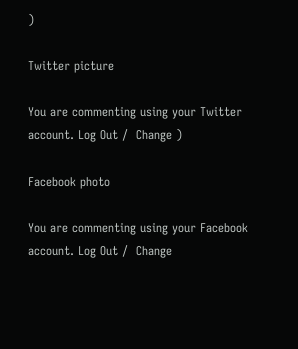)

Twitter picture

You are commenting using your Twitter account. Log Out /  Change )

Facebook photo

You are commenting using your Facebook account. Log Out /  Change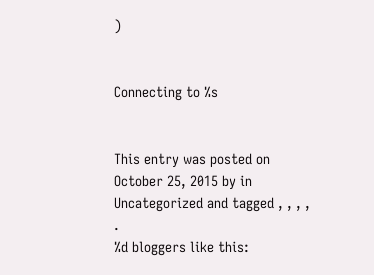)


Connecting to %s


This entry was posted on October 25, 2015 by in Uncategorized and tagged , , , , .
%d bloggers like this: